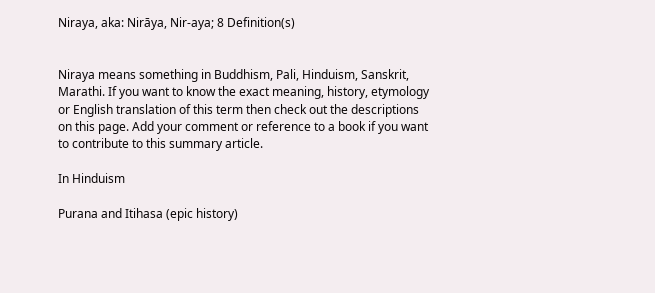Niraya, aka: Nirāya, Nir-aya; 8 Definition(s)


Niraya means something in Buddhism, Pali, Hinduism, Sanskrit, Marathi. If you want to know the exact meaning, history, etymology or English translation of this term then check out the descriptions on this page. Add your comment or reference to a book if you want to contribute to this summary article.

In Hinduism

Purana and Itihasa (epic history)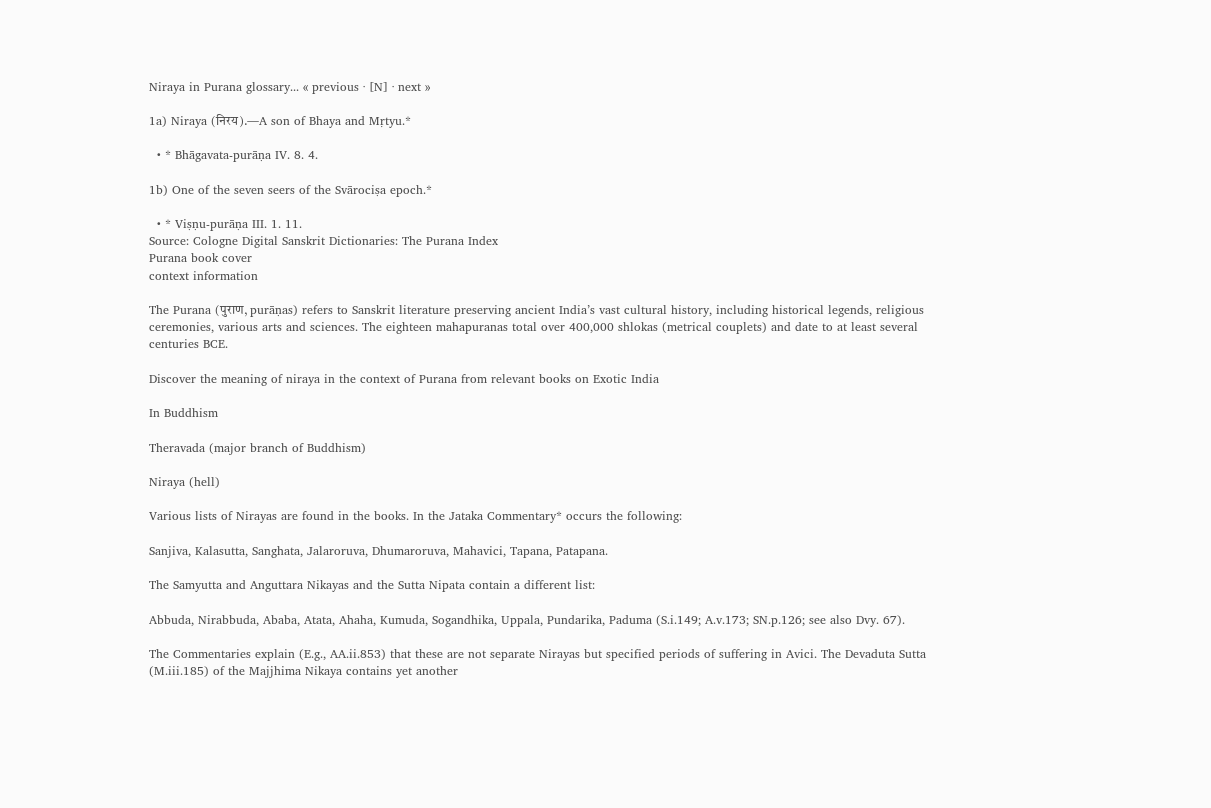Niraya in Purana glossary... « previous · [N] · next »

1a) Niraya (निरय).—A son of Bhaya and Mṛtyu.*

  • * Bhāgavata-purāṇa IV. 8. 4.

1b) One of the seven seers of the Svārociṣa epoch.*

  • * Viṣṇu-purāṇa III. 1. 11.
Source: Cologne Digital Sanskrit Dictionaries: The Purana Index
Purana book cover
context information

The Purana (पुराण, purāṇas) refers to Sanskrit literature preserving ancient India’s vast cultural history, including historical legends, religious ceremonies, various arts and sciences. The eighteen mahapuranas total over 400,000 shlokas (metrical couplets) and date to at least several centuries BCE.

Discover the meaning of niraya in the context of Purana from relevant books on Exotic India

In Buddhism

Theravada (major branch of Buddhism)

Niraya (hell)

Various lists of Nirayas are found in the books. In the Jataka Commentary* occurs the following:

Sanjiva, Kalasutta, Sanghata, Jalaroruva, Dhumaroruva, Mahavici, Tapana, Patapana.

The Samyutta and Anguttara Nikayas and the Sutta Nipata contain a different list:

Abbuda, Nirabbuda, Ababa, Atata, Ahaha, Kumuda, Sogandhika, Uppala, Pundarika, Paduma (S.i.149; A.v.173; SN.p.126; see also Dvy. 67).

The Commentaries explain (E.g., AA.ii.853) that these are not separate Nirayas but specified periods of suffering in Avici. The Devaduta Sutta (M.iii.185) of the Majjhima Nikaya contains yet another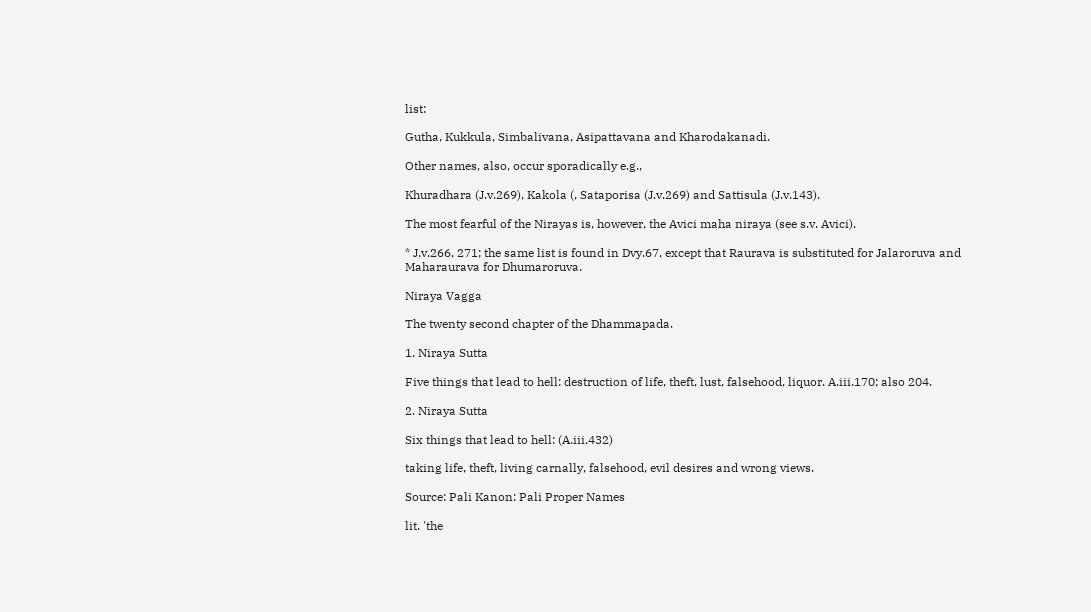list:

Gutha, Kukkula, Simbalivana, Asipattavana and Kharodakanadi.

Other names, also, occur sporadically e.g.,

Khuradhara (J.v.269), Kakola (, Sataporisa (J.v.269) and Sattisula (J.v.143).

The most fearful of the Nirayas is, however, the Avici maha niraya (see s.v. Avici).

* J.v.266, 271; the same list is found in Dvy.67, except that Raurava is substituted for Jalaroruva and Maharaurava for Dhumaroruva.

Niraya Vagga

The twenty second chapter of the Dhammapada.

1. Niraya Sutta

Five things that lead to hell: destruction of life, theft, lust, falsehood, liquor. A.iii.170; also 204.

2. Niraya Sutta

Six things that lead to hell: (A.iii.432)

taking life, theft, living carnally, falsehood, evil desires and wrong views.

Source: Pali Kanon: Pali Proper Names

lit. 'the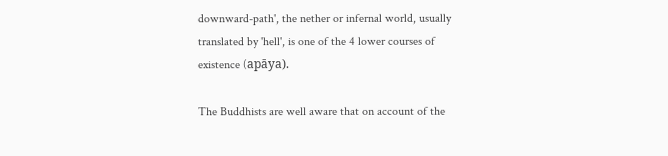downward-path', the nether or infernal world, usually translated by 'hell', is one of the 4 lower courses of existence (apāya).

The Buddhists are well aware that on account of the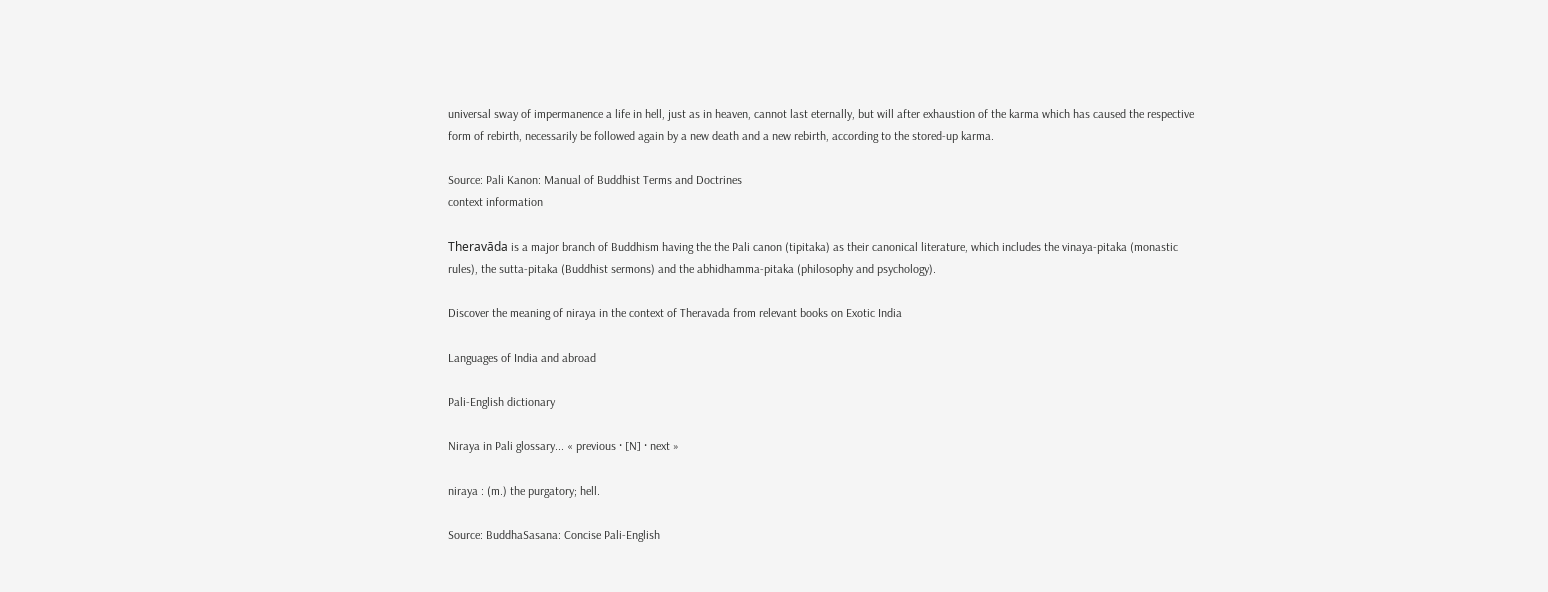universal sway of impermanence a life in hell, just as in heaven, cannot last eternally, but will after exhaustion of the karma which has caused the respective form of rebirth, necessarily be followed again by a new death and a new rebirth, according to the stored-up karma.

Source: Pali Kanon: Manual of Buddhist Terms and Doctrines
context information

Theravāda is a major branch of Buddhism having the the Pali canon (tipitaka) as their canonical literature, which includes the vinaya-pitaka (monastic rules), the sutta-pitaka (Buddhist sermons) and the abhidhamma-pitaka (philosophy and psychology).

Discover the meaning of niraya in the context of Theravada from relevant books on Exotic India

Languages of India and abroad

Pali-English dictionary

Niraya in Pali glossary... « previous · [N] · next »

niraya : (m.) the purgatory; hell.

Source: BuddhaSasana: Concise Pali-English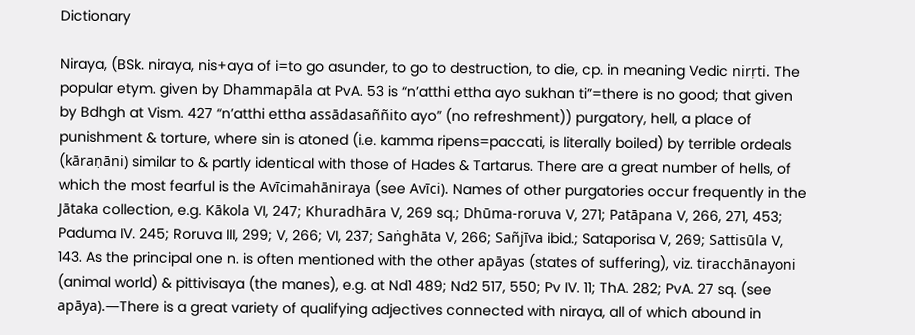Dictionary

Niraya, (BSk. niraya, nis+aya of i=to go asunder, to go to destruction, to die, cp. in meaning Vedic nirṛti. The popular etym. given by Dhammapāla at PvA. 53 is “n’atthi ettha ayo sukhan ti”=there is no good; that given by Bdhgh at Vism. 427 “n’atthi ettha assādasaññito ayo” (no refreshment)) purgatory, hell, a place of punishment & torture, where sin is atoned (i.e. kamma ripens=paccati, is literally boiled) by terrible ordeals (kāraṇāni) similar to & partly identical with those of Hades & Tartarus. There are a great number of hells, of which the most fearful is the Avīcimahāniraya (see Avīci). Names of other purgatories occur frequently in the Jātaka collection, e.g. Kākola VI, 247; Khuradhāra V, 269 sq.; Dhūma-roruva V, 271; Patāpana V, 266, 271, 453; Paduma IV. 245; Roruva III, 299; V, 266; VI, 237; Saṅghāta V, 266; Sañjīva ibid.; Sataporisa V, 269; Sattisūla V, 143. As the principal one n. is often mentioned with the other apāyas (states of suffering), viz. tiracchānayoni (animal world) & pittivisaya (the manes), e.g. at Nd1 489; Nd2 517, 550; Pv IV. 11; ThA. 282; PvA. 27 sq. (see apāya).—There is a great variety of qualifying adjectives connected with niraya, all of which abound in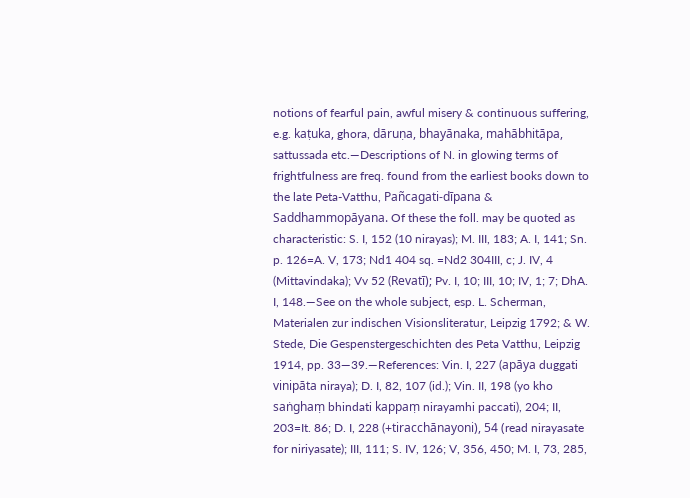notions of fearful pain, awful misery & continuous suffering, e.g. kaṭuka, ghora, dāruṇa, bhayānaka, mahābhitāpa, sattussada etc.—Descriptions of N. in glowing terms of frightfulness are freq. found from the earliest books down to the late Peta-Vatthu, Pañcagati-dīpana & Saddhammopāyana. Of these the foll. may be quoted as characteristic: S. I, 152 (10 nirayas); M. III, 183; A. I, 141; Sn. p. 126=A. V, 173; Nd1 404 sq. =Nd2 304III, c; J. IV, 4 (Mittavindaka); Vv 52 (Revatī); Pv. I, 10; III, 10; IV, 1; 7; DhA. I, 148.—See on the whole subject, esp. L. Scherman, Materialen zur indischen Visionsliteratur, Leipzig 1792; & W. Stede, Die Gespenstergeschichten des Peta Vatthu, Leipzig 1914, pp. 33—39.—References: Vin. I, 227 (apāya duggati vinipāta niraya); D. I, 82, 107 (id.); Vin. II, 198 (yo kho saṅghaṃ bhindati kappaṃ nirayamhi paccati), 204; II, 203=It. 86; D. I, 228 (+tiracchānayoni), 54 (read nirayasate for niriyasate); III, 111; S. IV, 126; V, 356, 450; M. I, 73, 285,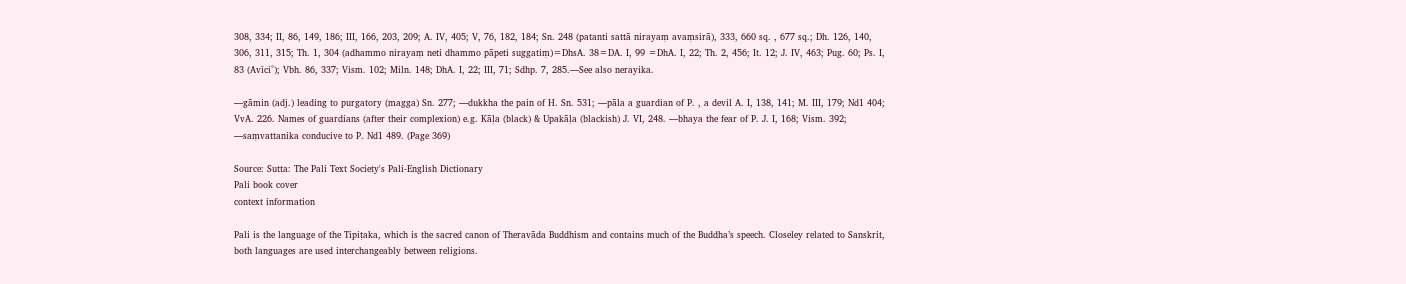308, 334; II, 86, 149, 186; III, 166, 203, 209; A. IV, 405; V, 76, 182, 184; Sn. 248 (patanti sattā nirayaṃ avaṃsirā), 333, 660 sq. , 677 sq.; Dh. 126, 140, 306, 311, 315; Th. 1, 304 (adhammo nirayaṃ neti dhammo pāpeti suggatiṃ)=DhsA. 38=DA. I, 99 =DhA. I, 22; Th. 2, 456; It. 12; J. IV, 463; Pug. 60; Ps. I, 83 (Avīci°); Vbh. 86, 337; Vism. 102; Miln. 148; DhA. I, 22; III, 71; Sdhp. 7, 285.—See also nerayika.

—gāmin (adj.) leading to purgatory (magga) Sn. 277; —dukkha the pain of H. Sn. 531; —pāla a guardian of P. , a devil A. I, 138, 141; M. III, 179; Nd1 404; VvA. 226. Names of guardians (after their complexion) e.g. Kāḷa (black) & Upakāḷa (blackish) J. VI, 248. —bhaya the fear of P. J. I, 168; Vism. 392; —saṃvattanika conducive to P. Nd1 489. (Page 369)

Source: Sutta: The Pali Text Society's Pali-English Dictionary
Pali book cover
context information

Pali is the language of the Tipiṭaka, which is the sacred canon of Theravāda Buddhism and contains much of the Buddha’s speech. Closeley related to Sanskrit, both languages are used interchangeably between religions.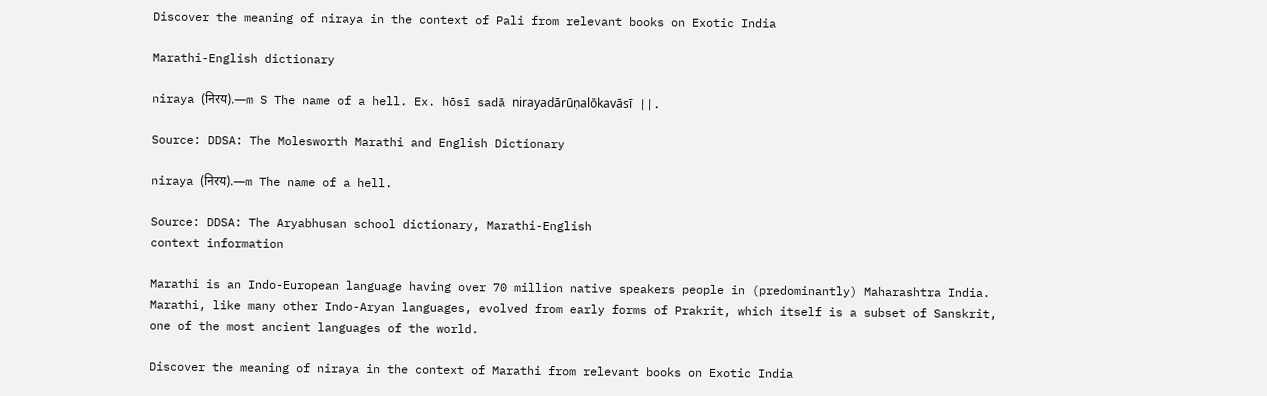Discover the meaning of niraya in the context of Pali from relevant books on Exotic India

Marathi-English dictionary

niraya (निरय).—m S The name of a hell. Ex. hōsī sadā nirayadārūṇalōkavāsī ||.

Source: DDSA: The Molesworth Marathi and English Dictionary

niraya (निरय).—m The name of a hell.

Source: DDSA: The Aryabhusan school dictionary, Marathi-English
context information

Marathi is an Indo-European language having over 70 million native speakers people in (predominantly) Maharashtra India. Marathi, like many other Indo-Aryan languages, evolved from early forms of Prakrit, which itself is a subset of Sanskrit, one of the most ancient languages of the world.

Discover the meaning of niraya in the context of Marathi from relevant books on Exotic India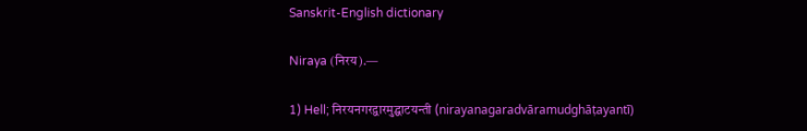Sanskrit-English dictionary

Niraya (निरय).—

1) Hell; निरयनगरद्वारमुद्घाटयन्ती (nirayanagaradvāramudghāṭayantī)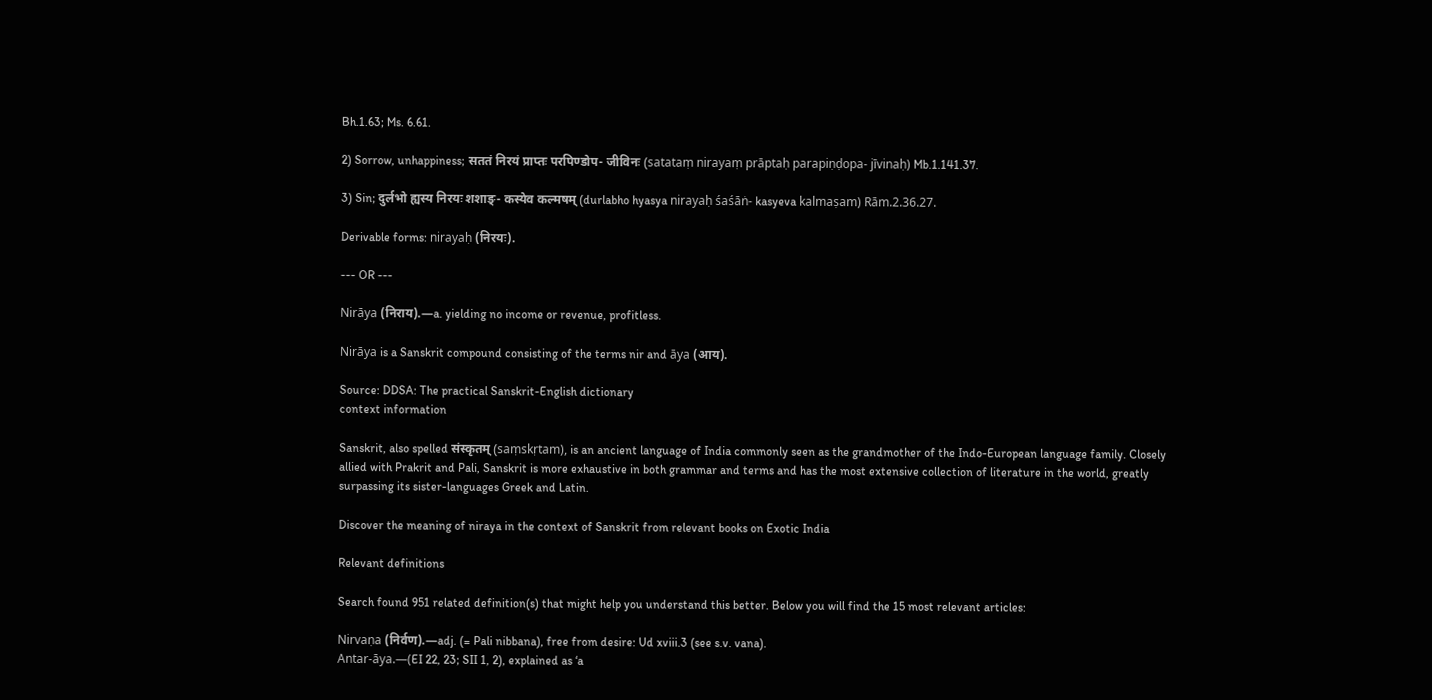Bh.1.63; Ms. 6.61.

2) Sorrow, unhappiness; सततं निरयं प्राप्तः परपिण्डोप- जीविनः (satataṃ nirayaṃ prāptaḥ parapiṇḍopa- jīvinaḥ) Mb.1.141.37.

3) Sin; दुर्लभो ह्यस्य निरयः शशाङ्- कस्येव कल्मषम् (durlabho hyasya nirayaḥ śaśāṅ- kasyeva kalmaṣam) Rām.2.36.27.

Derivable forms: nirayaḥ (निरयः).

--- OR ---

Nirāya (निराय).—a. yielding no income or revenue, profitless.

Nirāya is a Sanskrit compound consisting of the terms nir and āya (आय).

Source: DDSA: The practical Sanskrit-English dictionary
context information

Sanskrit, also spelled संस्कृतम् (saṃskṛtam), is an ancient language of India commonly seen as the grandmother of the Indo-European language family. Closely allied with Prakrit and Pali, Sanskrit is more exhaustive in both grammar and terms and has the most extensive collection of literature in the world, greatly surpassing its sister-languages Greek and Latin.

Discover the meaning of niraya in the context of Sanskrit from relevant books on Exotic India

Relevant definitions

Search found 951 related definition(s) that might help you understand this better. Below you will find the 15 most relevant articles:

Nirvaṇa (निर्वण).—adj. (= Pali nibbana), free from desire: Ud xviii.3 (see s.v. vana).
Antar-āya.—(EI 22, 23; SII 1, 2), explained as ‘a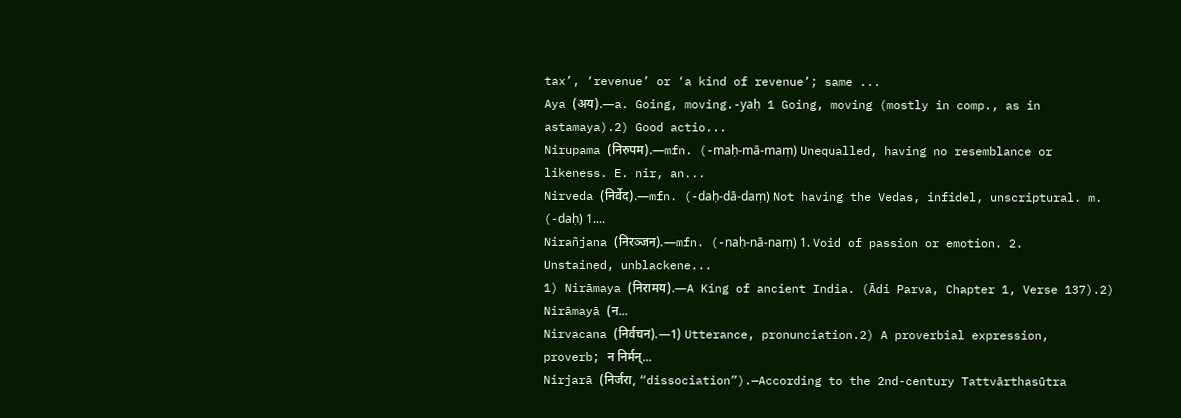tax’, ‘revenue’ or ‘a kind of revenue’; same ...
Aya (अय).—a. Going, moving.-yaḥ 1 Going, moving (mostly in comp., as in astamaya).2) Good actio...
Nirupama (निरुपम).—mfn. (-maḥ-mā-maṃ) Unequalled, having no resemblance or likeness. E. nir, an...
Nirveda (निर्वेद).—mfn. (-daḥ-dā-daṃ) Not having the Vedas, infidel, unscriptural. m. (-daḥ) 1....
Nirañjana (निरञ्जन).—mfn. (-naḥ-nā-naṃ) 1. Void of passion or emotion. 2. Unstained, unblackene...
1) Nirāmaya (निरामय).—A King of ancient India. (Ādi Parva, Chapter 1, Verse 137).2) Nirāmayā (न...
Nirvacana (निर्वचन).—1) Utterance, pronunciation.2) A proverbial expression, proverb; न निर्मन्...
Nirjarā (निर्जरा, “dissociation”).—According to the 2nd-century Tattvārthasūtra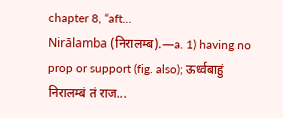chapter 8, “aft...
Nirālamba (निरालम्ब).—a. 1) having no prop or support (fig. also); ऊर्ध्वबाहुं निरालम्बं तं राज...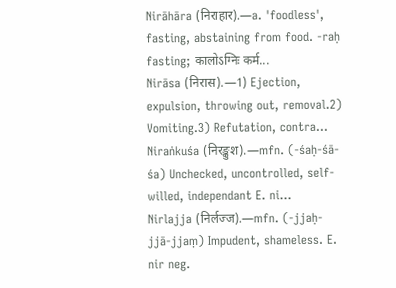Nirāhāra (निराहार).—a. 'foodless', fasting, abstaining from food. -raḥ fasting; कालोऽग्निः कर्म...
Nirāsa (निरास).—1) Ejection, expulsion, throwing out, removal.2) Vomiting.3) Refutation, contra...
Niraṅkuśa (निरङ्कुश).—mfn. (-śaḥ-śā-śa) Unchecked, uncontrolled, self-willed, independant E. ni...
Nirlajja (निर्लज्ज).—mfn. (-jjaḥ-jjā-jjaṃ) Impudent, shameless. E. nir neg.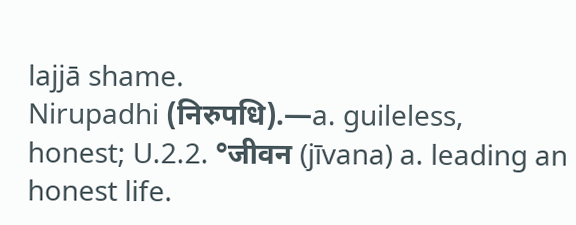lajjā shame.
Nirupadhi (निरुपधि).—a. guileless, honest; U.2.2. °जीवन (jīvana) a. leading an honest life.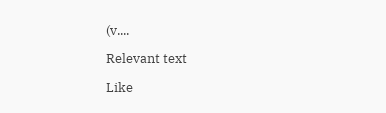(v....

Relevant text

Like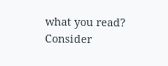what you read? Consider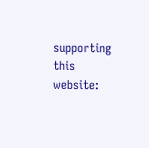supporting this website: